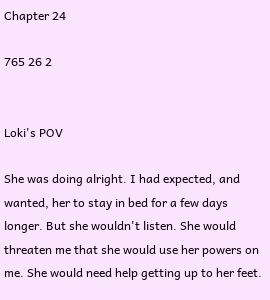Chapter 24

765 26 2


Loki's POV

She was doing alright. I had expected, and wanted, her to stay in bed for a few days longer. But she wouldn't listen. She would threaten me that she would use her powers on me. She would need help getting up to her feet.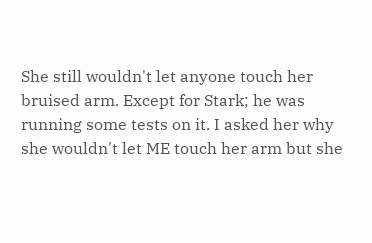She still wouldn't let anyone touch her bruised arm. Except for Stark; he was running some tests on it. I asked her why she wouldn't let ME touch her arm but she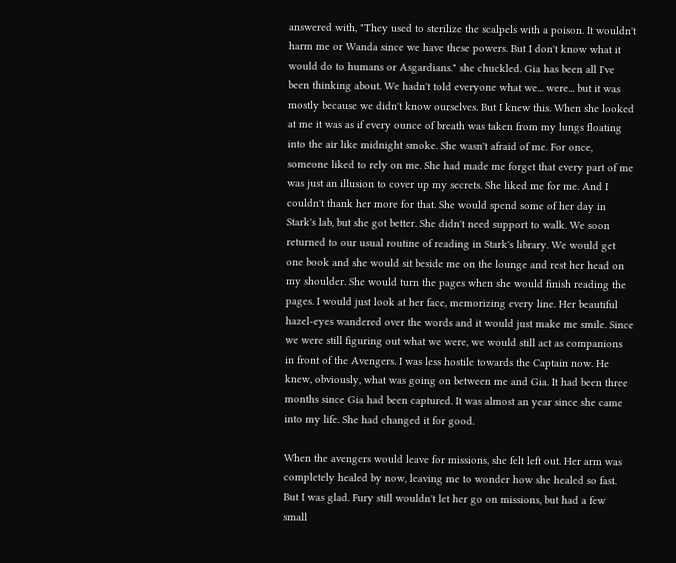answered with, "They used to sterilize the scalpels with a poison. It wouldn't harm me or Wanda since we have these powers. But I don't know what it would do to humans or Asgardians." she chuckled. Gia has been all I've been thinking about. We hadn't told everyone what we... were... but it was mostly because we didn't know ourselves. But I knew this. When she looked at me it was as if every ounce of breath was taken from my lungs floating into the air like midnight smoke. She wasn't afraid of me. For once, someone liked to rely on me. She had made me forget that every part of me was just an illusion to cover up my secrets. She liked me for me. And I couldn't thank her more for that. She would spend some of her day in Stark's lab, but she got better. She didn't need support to walk. We soon returned to our usual routine of reading in Stark's library. We would get one book and she would sit beside me on the lounge and rest her head on my shoulder. She would turn the pages when she would finish reading the pages. I would just look at her face, memorizing every line. Her beautiful hazel-eyes wandered over the words and it would just make me smile. Since we were still figuring out what we were, we would still act as companions in front of the Avengers. I was less hostile towards the Captain now. He knew, obviously, what was going on between me and Gia. It had been three months since Gia had been captured. It was almost an year since she came into my life. She had changed it for good.

When the avengers would leave for missions, she felt left out. Her arm was completely healed by now, leaving me to wonder how she healed so fast. But I was glad. Fury still wouldn't let her go on missions, but had a few small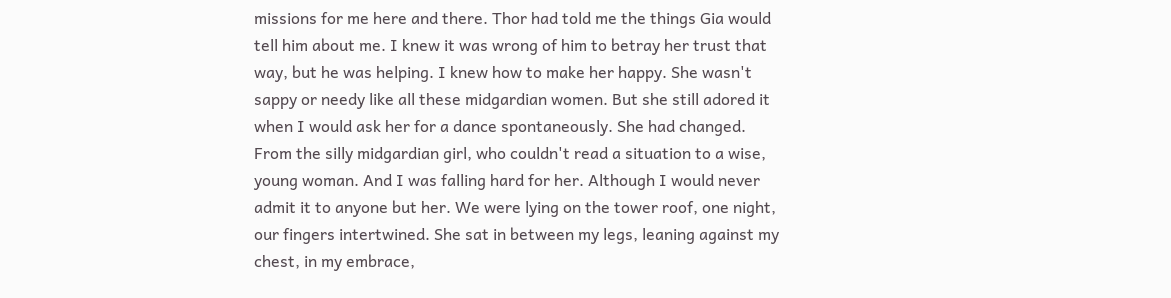missions for me here and there. Thor had told me the things Gia would tell him about me. I knew it was wrong of him to betray her trust that way, but he was helping. I knew how to make her happy. She wasn't sappy or needy like all these midgardian women. But she still adored it when I would ask her for a dance spontaneously. She had changed. From the silly midgardian girl, who couldn't read a situation to a wise, young woman. And I was falling hard for her. Although I would never admit it to anyone but her. We were lying on the tower roof, one night, our fingers intertwined. She sat in between my legs, leaning against my chest, in my embrace,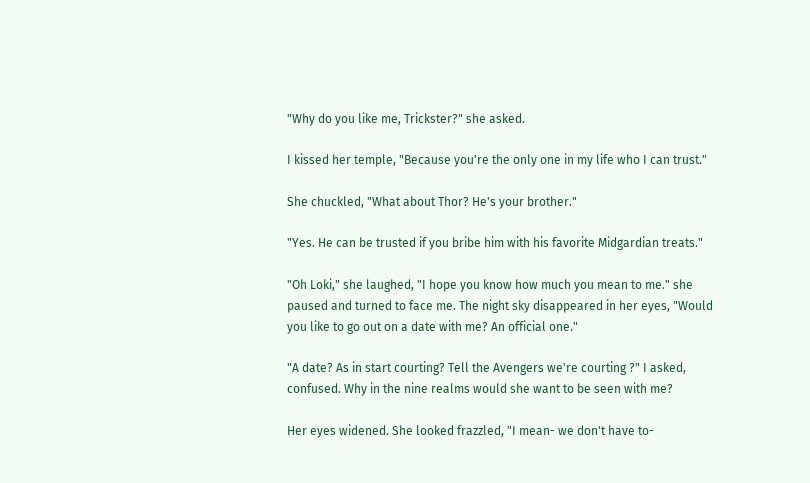"Why do you like me, Trickster?" she asked.

I kissed her temple, "Because you're the only one in my life who I can trust."

She chuckled, "What about Thor? He's your brother."

"Yes. He can be trusted if you bribe him with his favorite Midgardian treats."

"Oh Loki," she laughed, "I hope you know how much you mean to me." she paused and turned to face me. The night sky disappeared in her eyes, "Would you like to go out on a date with me? An official one."

"A date? As in start courting? Tell the Avengers we're courting ?" I asked, confused. Why in the nine realms would she want to be seen with me?

Her eyes widened. She looked frazzled, "I mean- we don't have to-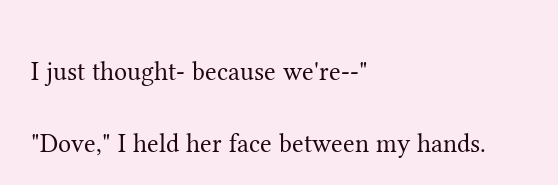I just thought- because we're--"

"Dove," I held her face between my hands.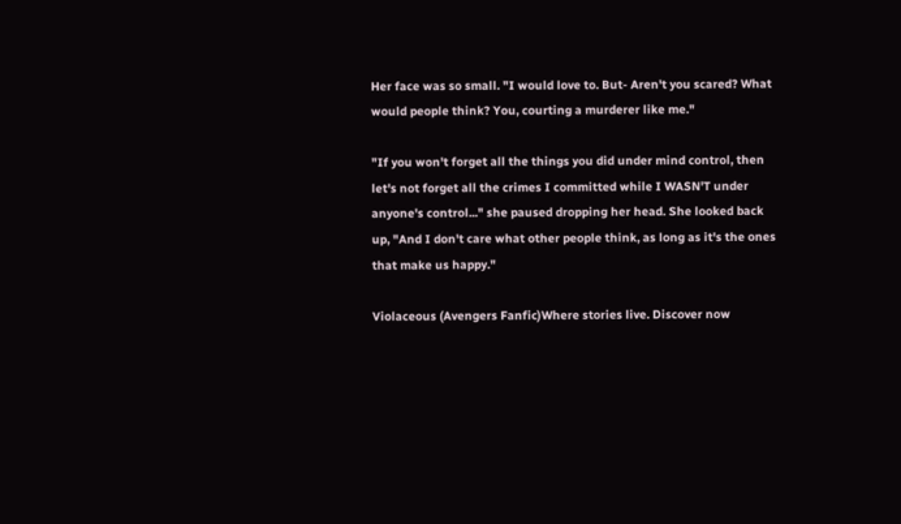Her face was so small. "I would love to. But- Aren't you scared? What would people think? You, courting a murderer like me."

"If you won't forget all the things you did under mind control, then let's not forget all the crimes I committed while I WASN'T under anyone's control..." she paused dropping her head. She looked back up, "And I don't care what other people think, as long as it's the ones that make us happy."

Violaceous (Avengers Fanfic)Where stories live. Discover now